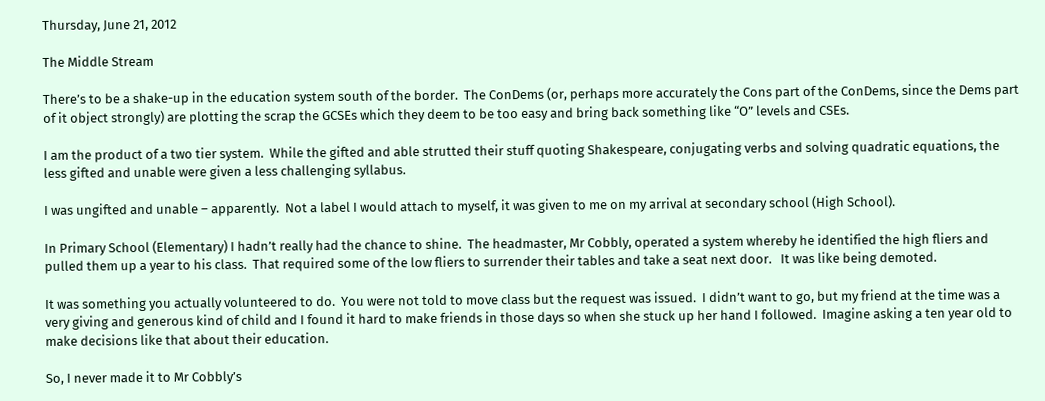Thursday, June 21, 2012

The Middle Stream

There’s to be a shake-up in the education system south of the border.  The ConDems (or, perhaps more accurately the Cons part of the ConDems, since the Dems part of it object strongly) are plotting the scrap the GCSEs which they deem to be too easy and bring back something like “O” levels and CSEs.

I am the product of a two tier system.  While the gifted and able strutted their stuff quoting Shakespeare, conjugating verbs and solving quadratic equations, the less gifted and unable were given a less challenging syllabus.

I was ungifted and unable – apparently.  Not a label I would attach to myself, it was given to me on my arrival at secondary school (High School).

In Primary School (Elementary) I hadn’t really had the chance to shine.  The headmaster, Mr Cobbly, operated a system whereby he identified the high fliers and pulled them up a year to his class.  That required some of the low fliers to surrender their tables and take a seat next door.   It was like being demoted.

It was something you actually volunteered to do.  You were not told to move class but the request was issued.  I didn’t want to go, but my friend at the time was a very giving and generous kind of child and I found it hard to make friends in those days so when she stuck up her hand I followed.  Imagine asking a ten year old to make decisions like that about their education.

So, I never made it to Mr Cobbly’s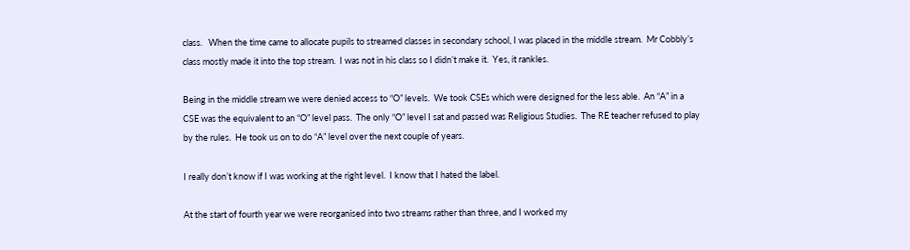class.   When the time came to allocate pupils to streamed classes in secondary school, I was placed in the middle stream.  Mr Cobbly’s class mostly made it into the top stream.  I was not in his class so I didn’t make it.  Yes, it rankles.

Being in the middle stream we were denied access to “O” levels.  We took CSEs which were designed for the less able.  An “A” in a CSE was the equivalent to an “O” level pass.  The only “O” level I sat and passed was Religious Studies.  The RE teacher refused to play by the rules.  He took us on to do “A” level over the next couple of years.

I really don’t know if I was working at the right level.  I know that I hated the label.

At the start of fourth year we were reorganised into two streams rather than three, and I worked my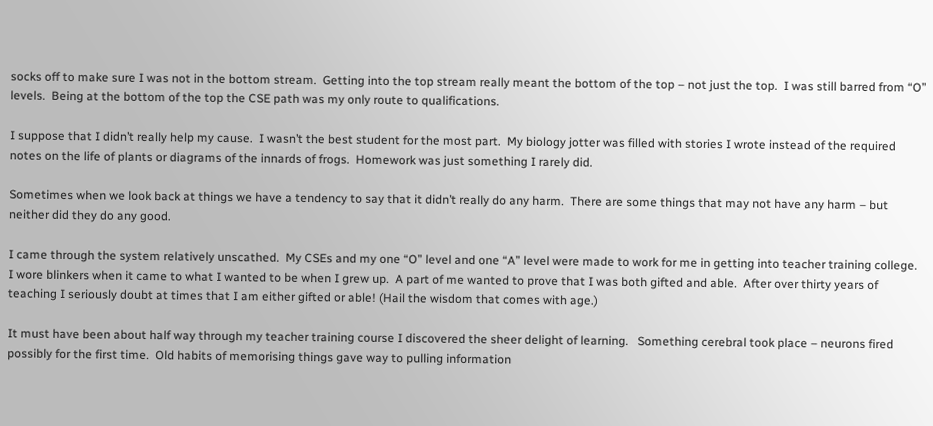socks off to make sure I was not in the bottom stream.  Getting into the top stream really meant the bottom of the top – not just the top.  I was still barred from “O” levels.  Being at the bottom of the top the CSE path was my only route to qualifications.

I suppose that I didn’t really help my cause.  I wasn’t the best student for the most part.  My biology jotter was filled with stories I wrote instead of the required notes on the life of plants or diagrams of the innards of frogs.  Homework was just something I rarely did.

Sometimes when we look back at things we have a tendency to say that it didn’t really do any harm.  There are some things that may not have any harm – but neither did they do any good.

I came through the system relatively unscathed.  My CSEs and my one “O” level and one “A” level were made to work for me in getting into teacher training college.   I wore blinkers when it came to what I wanted to be when I grew up.  A part of me wanted to prove that I was both gifted and able.  After over thirty years of teaching I seriously doubt at times that I am either gifted or able! (Hail the wisdom that comes with age.)

It must have been about half way through my teacher training course I discovered the sheer delight of learning.   Something cerebral took place – neurons fired possibly for the first time.  Old habits of memorising things gave way to pulling information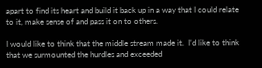apart to find its heart and build it back up in a way that I could relate to it, make sense of and pass it on to others.

I would like to think that the middle stream made it.  I’d like to think that we surmounted the hurdles and exceeded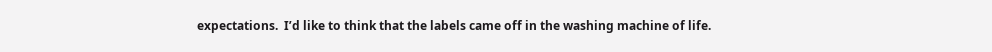expectations.  I’d like to think that the labels came off in the washing machine of life.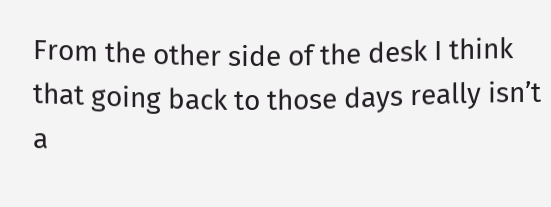From the other side of the desk I think that going back to those days really isn’t a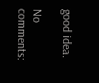good idea.

No comments: